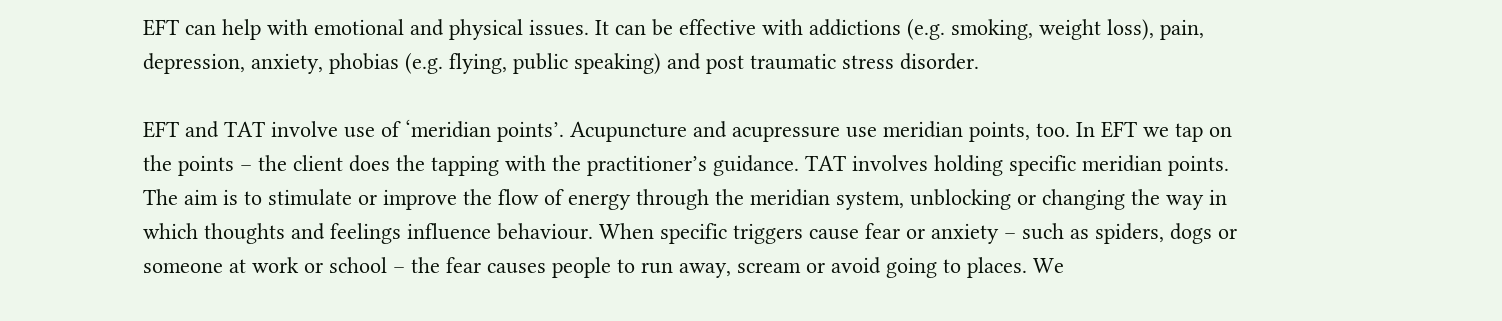EFT can help with emotional and physical issues. It can be effective with addictions (e.g. smoking, weight loss), pain, depression, anxiety, phobias (e.g. flying, public speaking) and post traumatic stress disorder.

EFT and TAT involve use of ‘meridian points’. Acupuncture and acupressure use meridian points, too. In EFT we tap on the points – the client does the tapping with the practitioner’s guidance. TAT involves holding specific meridian points. The aim is to stimulate or improve the flow of energy through the meridian system, unblocking or changing the way in which thoughts and feelings influence behaviour. When specific triggers cause fear or anxiety – such as spiders, dogs or someone at work or school – the fear causes people to run away, scream or avoid going to places. We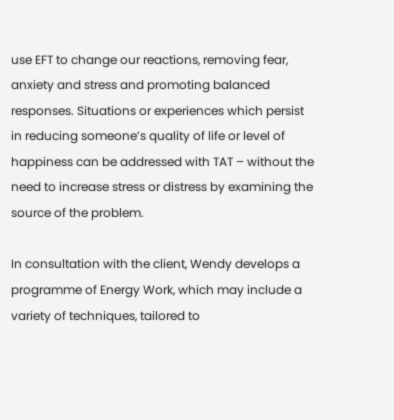use EFT to change our reactions, removing fear, anxiety and stress and promoting balanced responses. Situations or experiences which persist in reducing someone’s quality of life or level of happiness can be addressed with TAT – without the need to increase stress or distress by examining the source of the problem.

In consultation with the client, Wendy develops a programme of Energy Work, which may include a variety of techniques, tailored to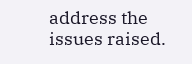address the issues raised.